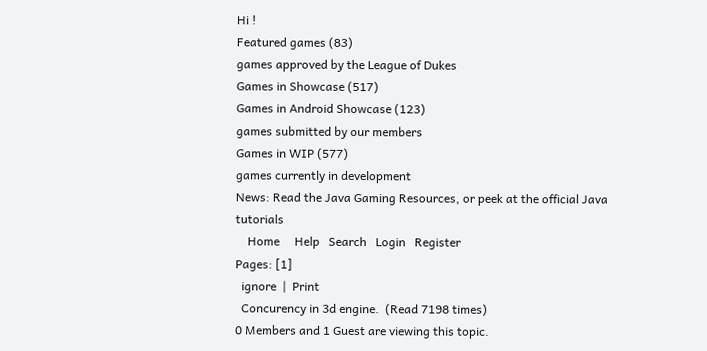Hi !
Featured games (83)
games approved by the League of Dukes
Games in Showcase (517)
Games in Android Showcase (123)
games submitted by our members
Games in WIP (577)
games currently in development
News: Read the Java Gaming Resources, or peek at the official Java tutorials
    Home     Help   Search   Login   Register
Pages: [1]
  ignore  |  Print
  Concurency in 3d engine.  (Read 7198 times)
0 Members and 1 Guest are viewing this topic.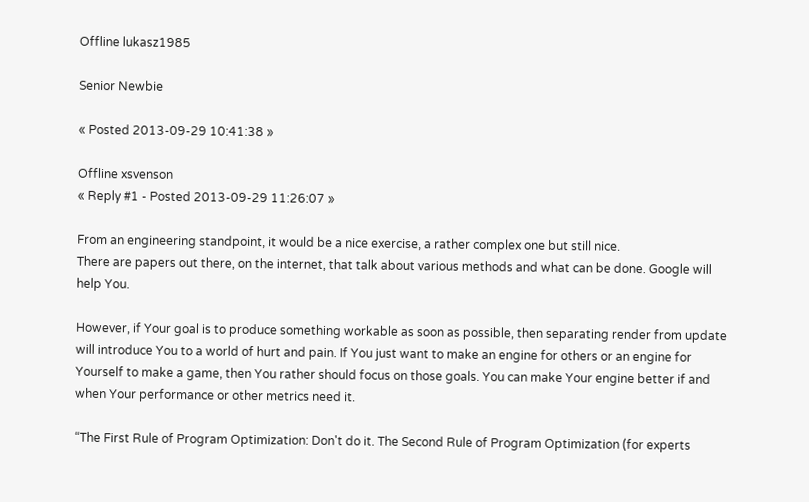Offline lukasz1985

Senior Newbie

« Posted 2013-09-29 10:41:38 »

Offline xsvenson
« Reply #1 - Posted 2013-09-29 11:26:07 »

From an engineering standpoint, it would be a nice exercise, a rather complex one but still nice.
There are papers out there, on the internet, that talk about various methods and what can be done. Google will help You.

However, if Your goal is to produce something workable as soon as possible, then separating render from update will introduce You to a world of hurt and pain. If You just want to make an engine for others or an engine for Yourself to make a game, then You rather should focus on those goals. You can make Your engine better if and when Your performance or other metrics need it.

“The First Rule of Program Optimization: Don't do it. The Second Rule of Program Optimization (for experts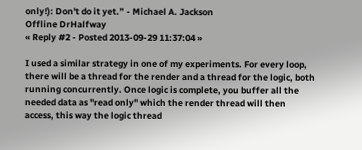only!): Don't do it yet.” - Michael A. Jackson
Offline DrHalfway
« Reply #2 - Posted 2013-09-29 11:37:04 »

I used a similar strategy in one of my experiments. For every loop, there will be a thread for the render and a thread for the logic, both running concurrently. Once logic is complete, you buffer all the needed data as "read only" which the render thread will then access, this way the logic thread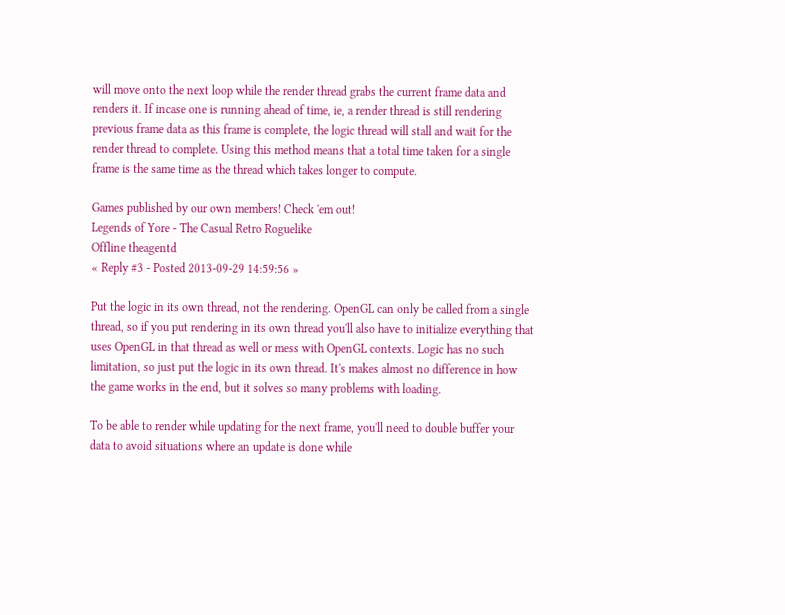will move onto the next loop while the render thread grabs the current frame data and renders it. If incase one is running ahead of time, ie, a render thread is still rendering previous frame data as this frame is complete, the logic thread will stall and wait for the render thread to complete. Using this method means that a total time taken for a single frame is the same time as the thread which takes longer to compute.

Games published by our own members! Check 'em out!
Legends of Yore - The Casual Retro Roguelike
Offline theagentd
« Reply #3 - Posted 2013-09-29 14:59:56 »

Put the logic in its own thread, not the rendering. OpenGL can only be called from a single thread, so if you put rendering in its own thread you'll also have to initialize everything that uses OpenGL in that thread as well or mess with OpenGL contexts. Logic has no such limitation, so just put the logic in its own thread. It's makes almost no difference in how the game works in the end, but it solves so many problems with loading.

To be able to render while updating for the next frame, you'll need to double buffer your data to avoid situations where an update is done while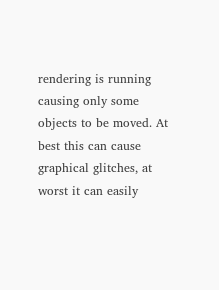rendering is running causing only some objects to be moved. At best this can cause graphical glitches, at worst it can easily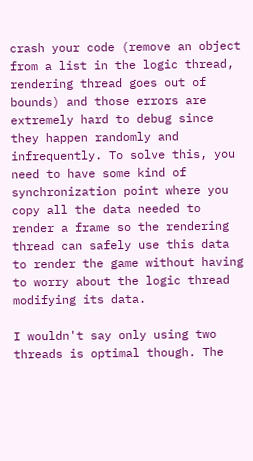crash your code (remove an object from a list in the logic thread, rendering thread goes out of bounds) and those errors are extremely hard to debug since they happen randomly and infrequently. To solve this, you need to have some kind of synchronization point where you copy all the data needed to render a frame so the rendering thread can safely use this data to render the game without having to worry about the logic thread modifying its data.

I wouldn't say only using two threads is optimal though. The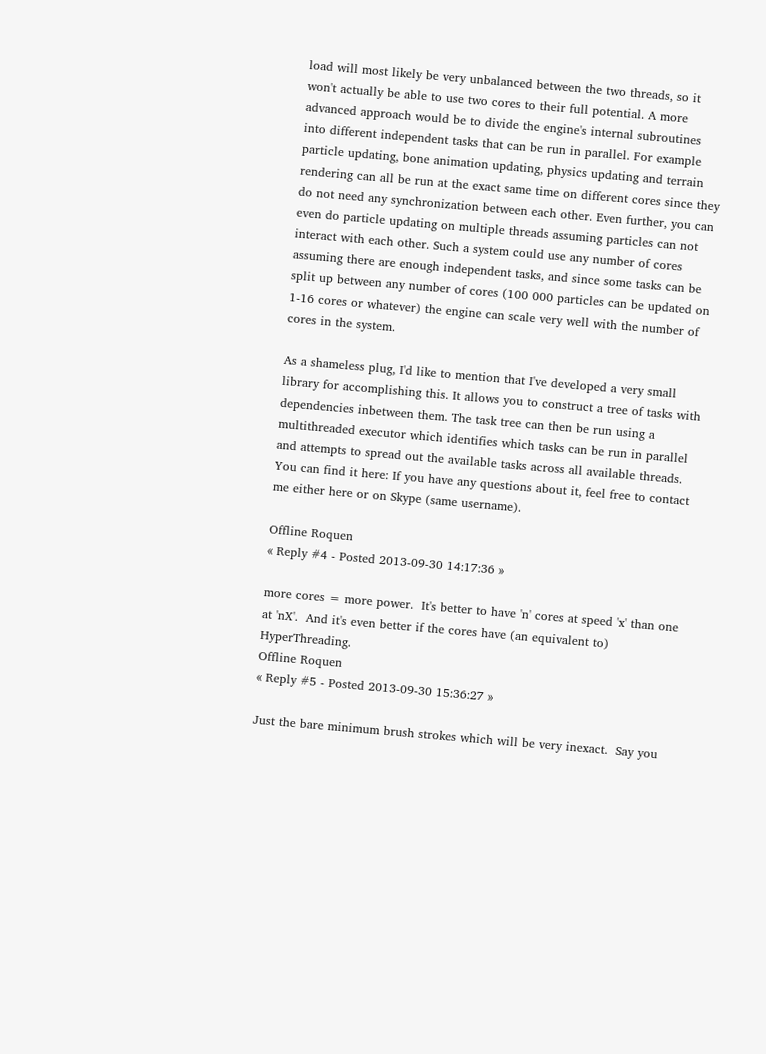load will most likely be very unbalanced between the two threads, so it won't actually be able to use two cores to their full potential. A more advanced approach would be to divide the engine's internal subroutines into different independent tasks that can be run in parallel. For example particle updating, bone animation updating, physics updating and terrain rendering can all be run at the exact same time on different cores since they do not need any synchronization between each other. Even further, you can even do particle updating on multiple threads assuming particles can not interact with each other. Such a system could use any number of cores assuming there are enough independent tasks, and since some tasks can be split up between any number of cores (100 000 particles can be updated on 1-16 cores or whatever) the engine can scale very well with the number of cores in the system.

As a shameless plug, I'd like to mention that I've developed a very small library for accomplishing this. It allows you to construct a tree of tasks with dependencies inbetween them. The task tree can then be run using a multithreaded executor which identifies which tasks can be run in parallel and attempts to spread out the available tasks across all available threads. You can find it here: If you have any questions about it, feel free to contact me either here or on Skype (same username).

Offline Roquen
« Reply #4 - Posted 2013-09-30 14:17:36 »

more cores = more power.  It's better to have 'n' cores at speed 'x' than one at 'nX'.  And it's even better if the cores have (an equivalent to) HyperThreading.
Offline Roquen
« Reply #5 - Posted 2013-09-30 15:36:27 »

Just the bare minimum brush strokes which will be very inexact.  Say you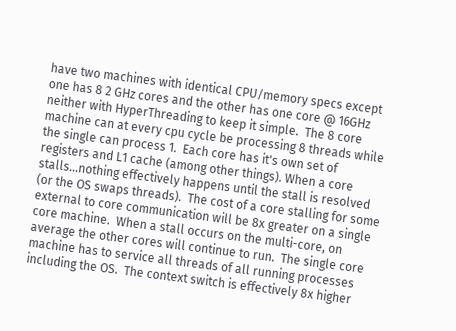have two machines with identical CPU/memory specs except one has 8 2 GHz cores and the other has one core @ 16GHz neither with HyperThreading to keep it simple.  The 8 core machine can at every cpu cycle be processing 8 threads while the single can process 1.  Each core has it's own set of registers and L1 cache (among other things). When a core stalls...nothing effectively happens until the stall is resolved (or the OS swaps threads).  The cost of a core stalling for some external to core communication will be 8x greater on a single core machine.  When a stall occurs on the multi-core, on average the other cores will continue to run.  The single core machine has to service all threads of all running processes including the OS.  The context switch is effectively 8x higher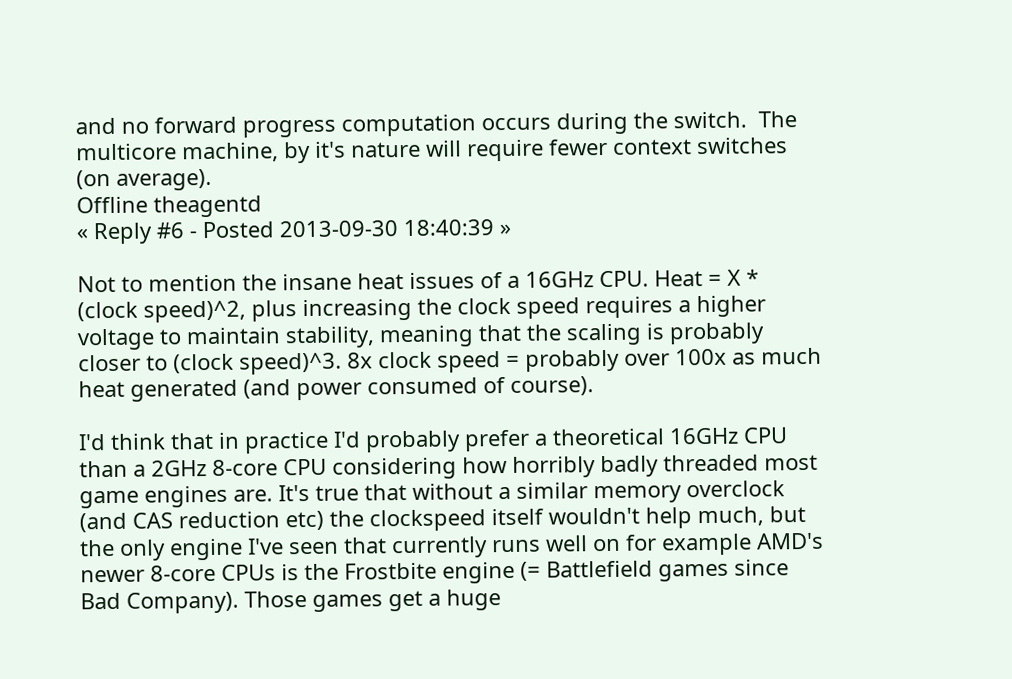and no forward progress computation occurs during the switch.  The multicore machine, by it's nature will require fewer context switches (on average).
Offline theagentd
« Reply #6 - Posted 2013-09-30 18:40:39 »

Not to mention the insane heat issues of a 16GHz CPU. Heat = X * (clock speed)^2, plus increasing the clock speed requires a higher voltage to maintain stability, meaning that the scaling is probably closer to (clock speed)^3. 8x clock speed = probably over 100x as much heat generated (and power consumed of course).

I'd think that in practice I'd probably prefer a theoretical 16GHz CPU than a 2GHz 8-core CPU considering how horribly badly threaded most game engines are. It's true that without a similar memory overclock (and CAS reduction etc) the clockspeed itself wouldn't help much, but the only engine I've seen that currently runs well on for example AMD's newer 8-core CPUs is the Frostbite engine (= Battlefield games since Bad Company). Those games get a huge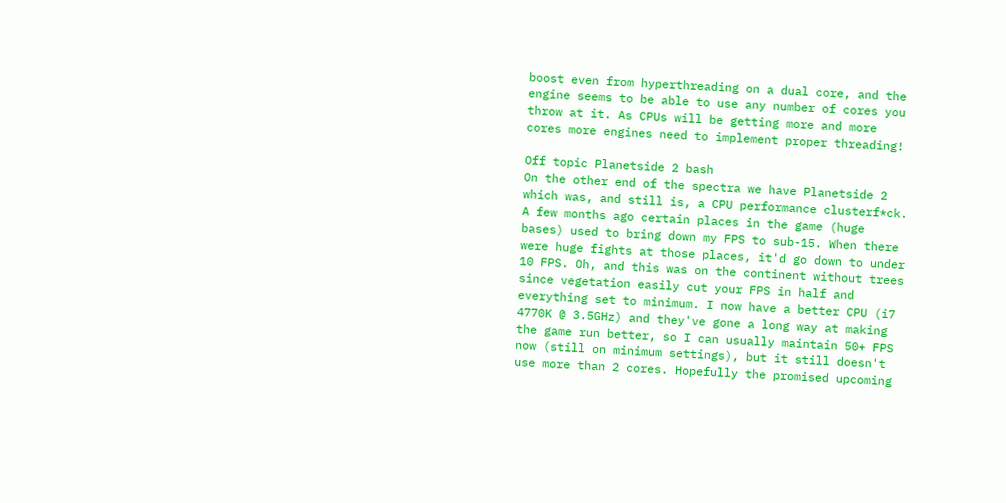boost even from hyperthreading on a dual core, and the engine seems to be able to use any number of cores you throw at it. As CPUs will be getting more and more cores more engines need to implement proper threading!

Off topic Planetside 2 bash
On the other end of the spectra we have Planetside 2 which was, and still is, a CPU performance clusterf*ck. A few months ago certain places in the game (huge bases) used to bring down my FPS to sub-15. When there were huge fights at those places, it'd go down to under 10 FPS. Oh, and this was on the continent without trees since vegetation easily cut your FPS in half and everything set to minimum. I now have a better CPU (i7 4770K @ 3.5GHz) and they've gone a long way at making the game run better, so I can usually maintain 50+ FPS now (still on minimum settings), but it still doesn't use more than 2 cores. Hopefully the promised upcoming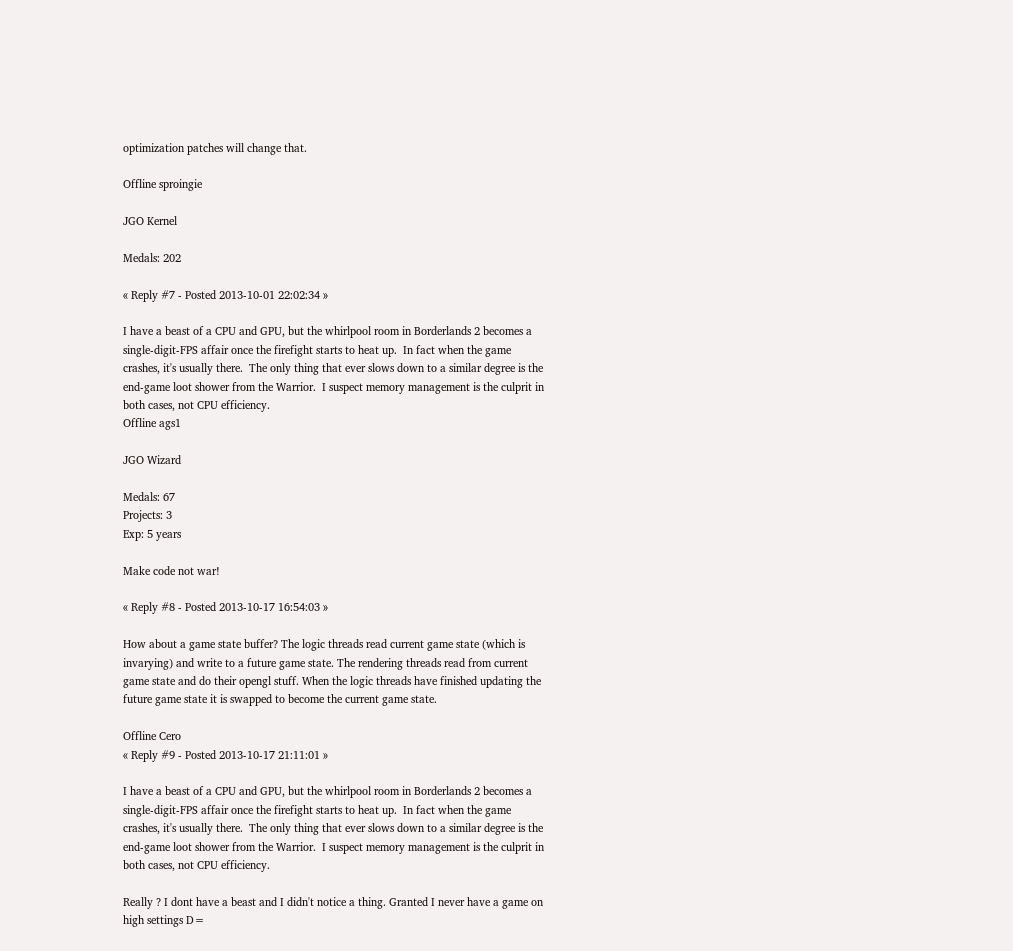optimization patches will change that.

Offline sproingie

JGO Kernel

Medals: 202

« Reply #7 - Posted 2013-10-01 22:02:34 »

I have a beast of a CPU and GPU, but the whirlpool room in Borderlands 2 becomes a single-digit-FPS affair once the firefight starts to heat up.  In fact when the game crashes, it's usually there.  The only thing that ever slows down to a similar degree is the end-game loot shower from the Warrior.  I suspect memory management is the culprit in both cases, not CPU efficiency.
Offline ags1

JGO Wizard

Medals: 67
Projects: 3
Exp: 5 years

Make code not war!

« Reply #8 - Posted 2013-10-17 16:54:03 »

How about a game state buffer? The logic threads read current game state (which is invarying) and write to a future game state. The rendering threads read from current game state and do their opengl stuff. When the logic threads have finished updating the future game state it is swapped to become the current game state.

Offline Cero
« Reply #9 - Posted 2013-10-17 21:11:01 »

I have a beast of a CPU and GPU, but the whirlpool room in Borderlands 2 becomes a single-digit-FPS affair once the firefight starts to heat up.  In fact when the game crashes, it's usually there.  The only thing that ever slows down to a similar degree is the end-game loot shower from the Warrior.  I suspect memory management is the culprit in both cases, not CPU efficiency.

Really ? I dont have a beast and I didn't notice a thing. Granted I never have a game on high settings D=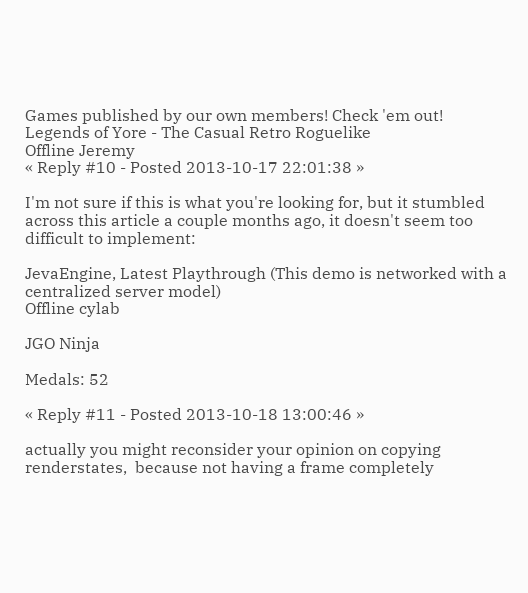Games published by our own members! Check 'em out!
Legends of Yore - The Casual Retro Roguelike
Offline Jeremy
« Reply #10 - Posted 2013-10-17 22:01:38 »

I'm not sure if this is what you're looking for, but it stumbled across this article a couple months ago, it doesn't seem too difficult to implement:

JevaEngine, Latest Playthrough (This demo is networked with a centralized server model)
Offline cylab

JGO Ninja

Medals: 52

« Reply #11 - Posted 2013-10-18 13:00:46 »

actually you might reconsider your opinion on copying renderstates,  because not having a frame completely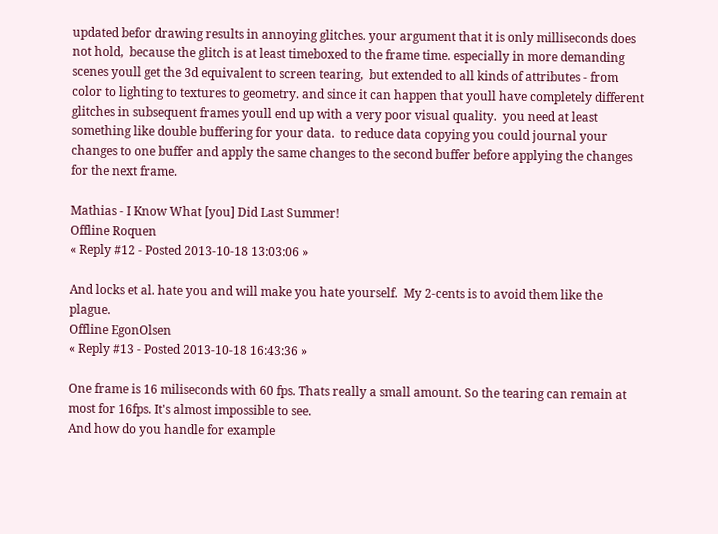updated befor drawing results in annoying glitches. your argument that it is only milliseconds does not hold,  because the glitch is at least timeboxed to the frame time. especially in more demanding scenes youll get the 3d equivalent to screen tearing,  but extended to all kinds of attributes - from color to lighting to textures to geometry. and since it can happen that youll have completely different glitches in subsequent frames youll end up with a very poor visual quality.  you need at least something like double buffering for your data.  to reduce data copying you could journal your changes to one buffer and apply the same changes to the second buffer before applying the changes for the next frame.

Mathias - I Know What [you] Did Last Summer!
Offline Roquen
« Reply #12 - Posted 2013-10-18 13:03:06 »

And locks et al. hate you and will make you hate yourself.  My 2-cents is to avoid them like the plague.
Offline EgonOlsen
« Reply #13 - Posted 2013-10-18 16:43:36 »

One frame is 16 miliseconds with 60 fps. Thats really a small amount. So the tearing can remain at most for 16fps. It's almost impossible to see.
And how do you handle for example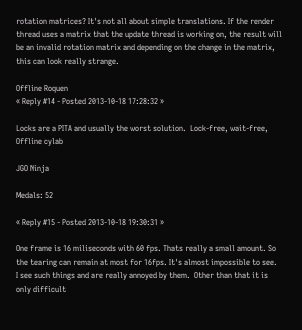rotation matrices? It's not all about simple translations. If the render thread uses a matrix that the update thread is working on, the result will be an invalid rotation matrix and depending on the change in the matrix, this can look really strange.

Offline Roquen
« Reply #14 - Posted 2013-10-18 17:28:32 »

Locks are a PITA and usually the worst solution.  Lock-free, wait-free,
Offline cylab

JGO Ninja

Medals: 52

« Reply #15 - Posted 2013-10-18 19:30:31 »

One frame is 16 miliseconds with 60 fps. Thats really a small amount. So the tearing can remain at most for 16fps. It's almost impossible to see.
I see such things and are really annoyed by them.  Other than that it is only difficult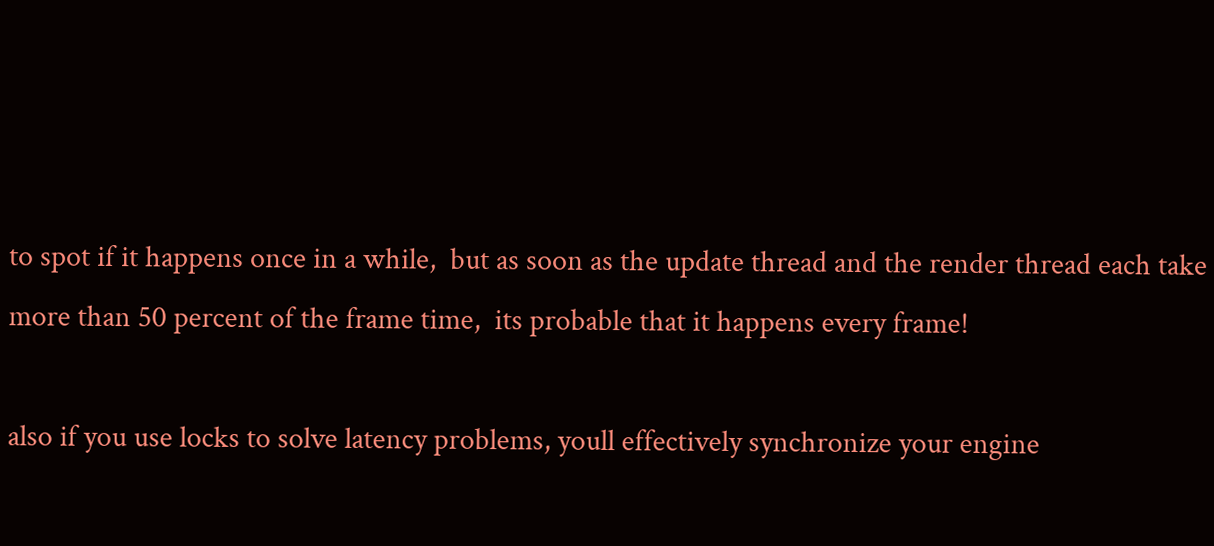to spot if it happens once in a while,  but as soon as the update thread and the render thread each take more than 50 percent of the frame time,  its probable that it happens every frame!

also if you use locks to solve latency problems, youll effectively synchronize your engine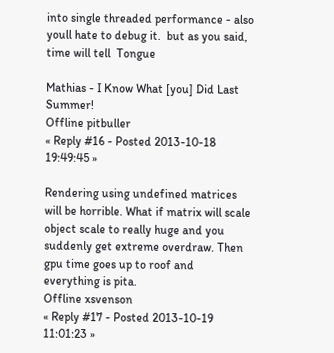into single threaded performance - also youll hate to debug it.  but as you said,  time will tell  Tongue

Mathias - I Know What [you] Did Last Summer!
Offline pitbuller
« Reply #16 - Posted 2013-10-18 19:49:45 »

Rendering using undefined matrices will be horrible. What if matrix will scale object scale to really huge and you suddenly get extreme overdraw. Then gpu time goes up to roof and everything is pita.
Offline xsvenson
« Reply #17 - Posted 2013-10-19 11:01:23 »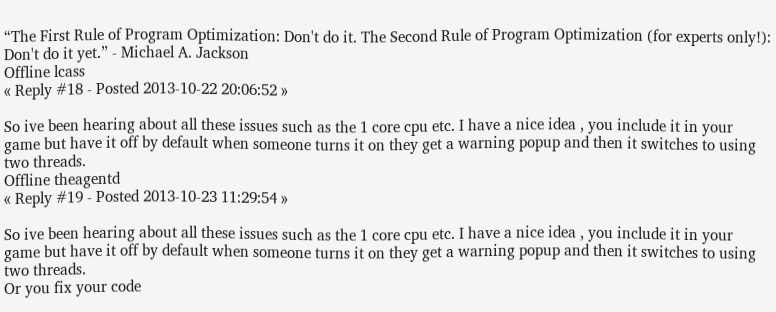“The First Rule of Program Optimization: Don't do it. The Second Rule of Program Optimization (for experts only!): Don't do it yet.” - Michael A. Jackson
Offline lcass
« Reply #18 - Posted 2013-10-22 20:06:52 »

So ive been hearing about all these issues such as the 1 core cpu etc. I have a nice idea , you include it in your game but have it off by default when someone turns it on they get a warning popup and then it switches to using two threads.
Offline theagentd
« Reply #19 - Posted 2013-10-23 11:29:54 »

So ive been hearing about all these issues such as the 1 core cpu etc. I have a nice idea , you include it in your game but have it off by default when someone turns it on they get a warning popup and then it switches to using two threads.
Or you fix your code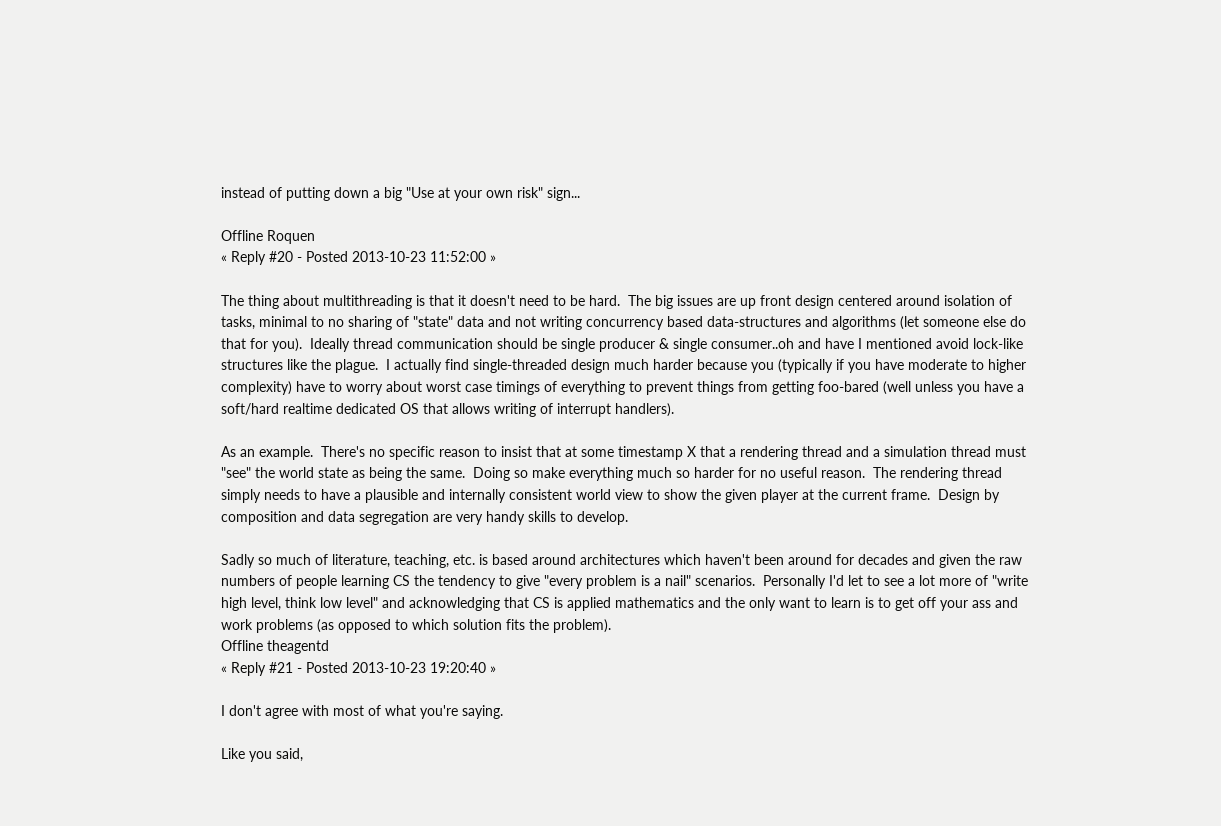instead of putting down a big "Use at your own risk" sign...

Offline Roquen
« Reply #20 - Posted 2013-10-23 11:52:00 »

The thing about multithreading is that it doesn't need to be hard.  The big issues are up front design centered around isolation of tasks, minimal to no sharing of "state" data and not writing concurrency based data-structures and algorithms (let someone else do that for you).  Ideally thread communication should be single producer & single consumer..oh and have I mentioned avoid lock-like structures like the plague.  I actually find single-threaded design much harder because you (typically if you have moderate to higher complexity) have to worry about worst case timings of everything to prevent things from getting foo-bared (well unless you have a soft/hard realtime dedicated OS that allows writing of interrupt handlers).

As an example.  There's no specific reason to insist that at some timestamp X that a rendering thread and a simulation thread must "see" the world state as being the same.  Doing so make everything much so harder for no useful reason.  The rendering thread simply needs to have a plausible and internally consistent world view to show the given player at the current frame.  Design by composition and data segregation are very handy skills to develop.

Sadly so much of literature, teaching, etc. is based around architectures which haven't been around for decades and given the raw numbers of people learning CS the tendency to give "every problem is a nail" scenarios.  Personally I'd let to see a lot more of "write high level, think low level" and acknowledging that CS is applied mathematics and the only want to learn is to get off your ass and work problems (as opposed to which solution fits the problem).
Offline theagentd
« Reply #21 - Posted 2013-10-23 19:20:40 »

I don't agree with most of what you're saying.

Like you said,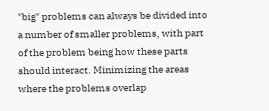"big" problems can always be divided into a number of smaller problems, with part of the problem being how these parts should interact. Minimizing the areas where the problems overlap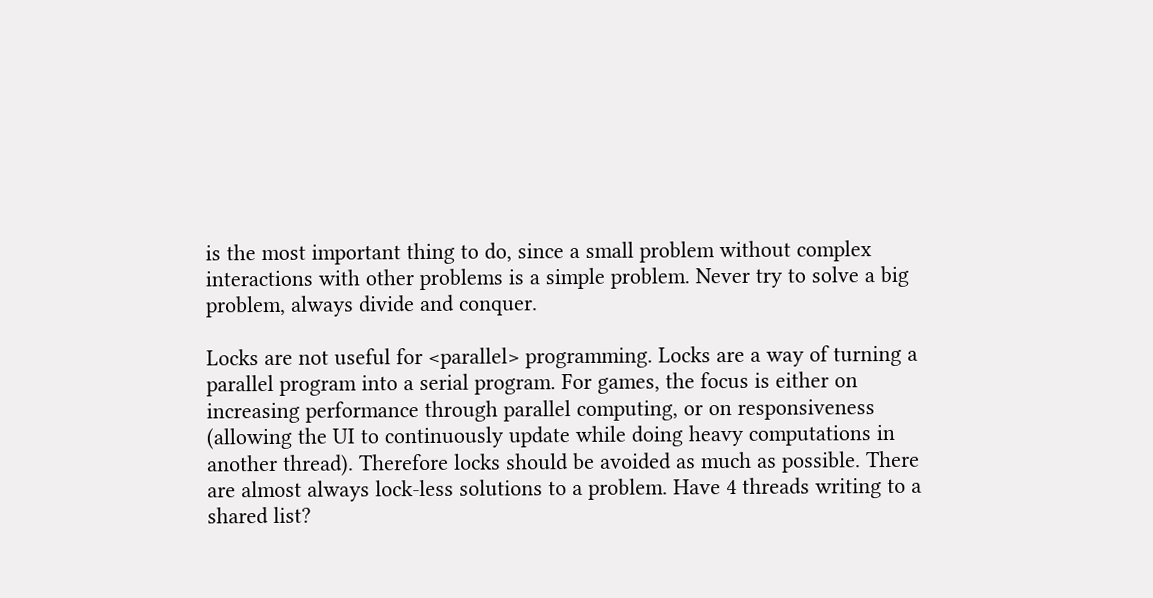is the most important thing to do, since a small problem without complex interactions with other problems is a simple problem. Never try to solve a big problem, always divide and conquer.

Locks are not useful for <parallel> programming. Locks are a way of turning a parallel program into a serial program. For games, the focus is either on increasing performance through parallel computing, or on responsiveness (allowing the UI to continuously update while doing heavy computations in another thread). Therefore locks should be avoided as much as possible. There are almost always lock-less solutions to a problem. Have 4 threads writing to a shared list?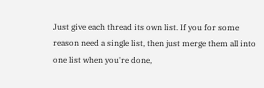Just give each thread its own list. If you for some reason need a single list, then just merge them all into one list when you're done,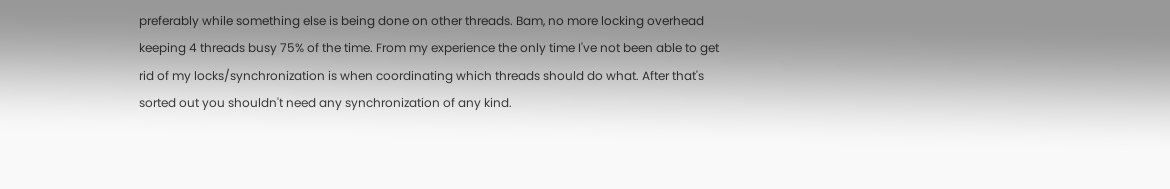preferably while something else is being done on other threads. Bam, no more locking overhead keeping 4 threads busy 75% of the time. From my experience the only time I've not been able to get rid of my locks/synchronization is when coordinating which threads should do what. After that's sorted out you shouldn't need any synchronization of any kind.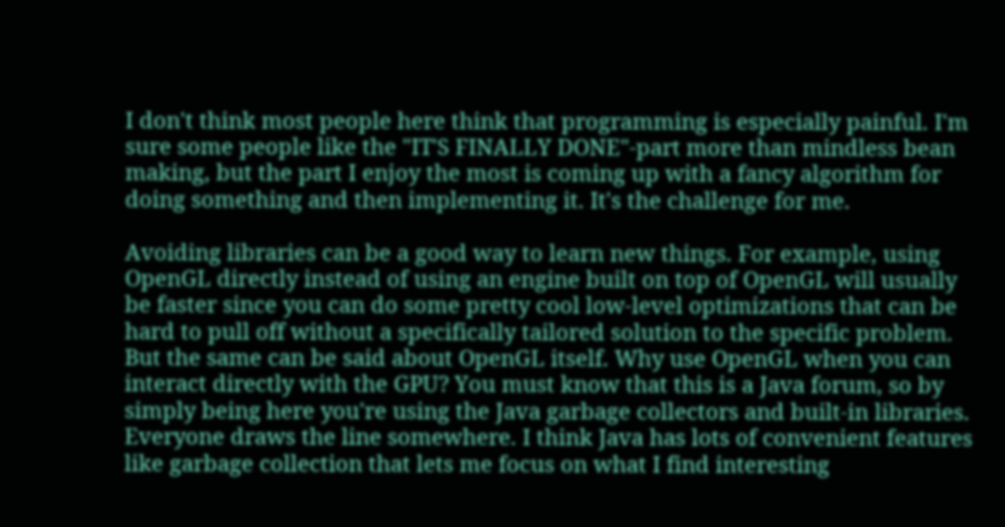I don't think most people here think that programming is especially painful. I'm sure some people like the "IT'S FINALLY DONE"-part more than mindless bean making, but the part I enjoy the most is coming up with a fancy algorithm for doing something and then implementing it. It's the challenge for me.

Avoiding libraries can be a good way to learn new things. For example, using OpenGL directly instead of using an engine built on top of OpenGL will usually be faster since you can do some pretty cool low-level optimizations that can be hard to pull off without a specifically tailored solution to the specific problem. But the same can be said about OpenGL itself. Why use OpenGL when you can interact directly with the GPU? You must know that this is a Java forum, so by simply being here you're using the Java garbage collectors and built-in libraries. Everyone draws the line somewhere. I think Java has lots of convenient features like garbage collection that lets me focus on what I find interesting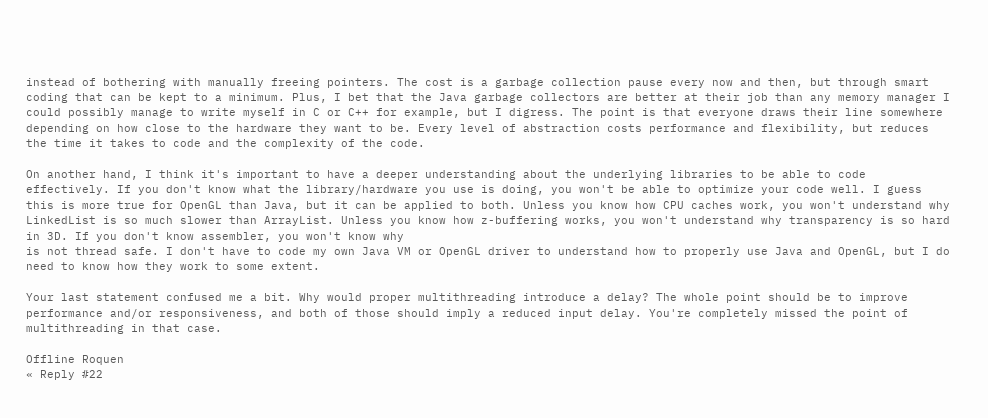instead of bothering with manually freeing pointers. The cost is a garbage collection pause every now and then, but through smart coding that can be kept to a minimum. Plus, I bet that the Java garbage collectors are better at their job than any memory manager I could possibly manage to write myself in C or C++ for example, but I digress. The point is that everyone draws their line somewhere depending on how close to the hardware they want to be. Every level of abstraction costs performance and flexibility, but reduces the time it takes to code and the complexity of the code.

On another hand, I think it's important to have a deeper understanding about the underlying libraries to be able to code effectively. If you don't know what the library/hardware you use is doing, you won't be able to optimize your code well. I guess this is more true for OpenGL than Java, but it can be applied to both. Unless you know how CPU caches work, you won't understand why LinkedList is so much slower than ArrayList. Unless you know how z-buffering works, you won't understand why transparency is so hard in 3D. If you don't know assembler, you won't know why
is not thread safe. I don't have to code my own Java VM or OpenGL driver to understand how to properly use Java and OpenGL, but I do need to know how they work to some extent.

Your last statement confused me a bit. Why would proper multithreading introduce a delay? The whole point should be to improve performance and/or responsiveness, and both of those should imply a reduced input delay. You're completely missed the point of multithreading in that case.

Offline Roquen
« Reply #22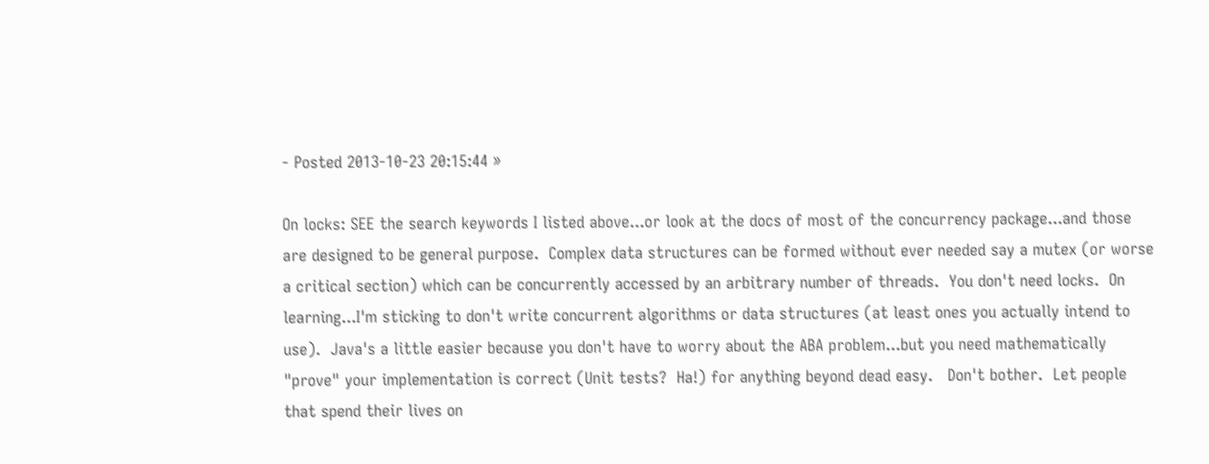- Posted 2013-10-23 20:15:44 »

On locks: SEE the search keywords I listed above...or look at the docs of most of the concurrency package...and those are designed to be general purpose.  Complex data structures can be formed without ever needed say a mutex (or worse a critical section) which can be concurrently accessed by an arbitrary number of threads.  You don't need locks.  On learning...I'm sticking to don't write concurrent algorithms or data structures (at least ones you actually intend to use).  Java's a little easier because you don't have to worry about the ABA problem...but you need mathematically "prove" your implementation is correct (Unit tests?  Ha!) for anything beyond dead easy.   Don't bother.  Let people that spend their lives on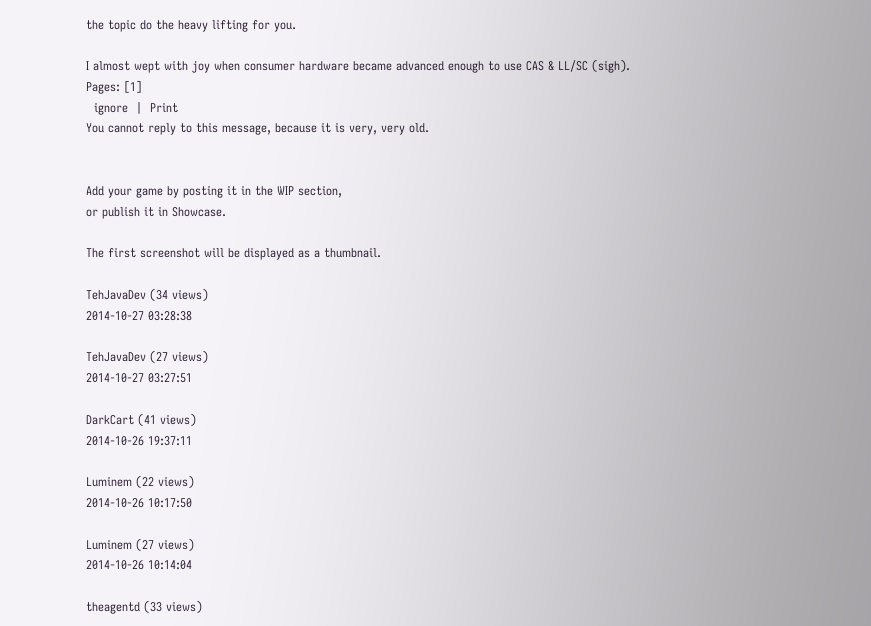the topic do the heavy lifting for you.

I almost wept with joy when consumer hardware became advanced enough to use CAS & LL/SC (sigh).
Pages: [1]
  ignore  |  Print
You cannot reply to this message, because it is very, very old.


Add your game by posting it in the WIP section,
or publish it in Showcase.

The first screenshot will be displayed as a thumbnail.

TehJavaDev (34 views)
2014-10-27 03:28:38

TehJavaDev (27 views)
2014-10-27 03:27:51

DarkCart (41 views)
2014-10-26 19:37:11

Luminem (22 views)
2014-10-26 10:17:50

Luminem (27 views)
2014-10-26 10:14:04

theagentd (33 views)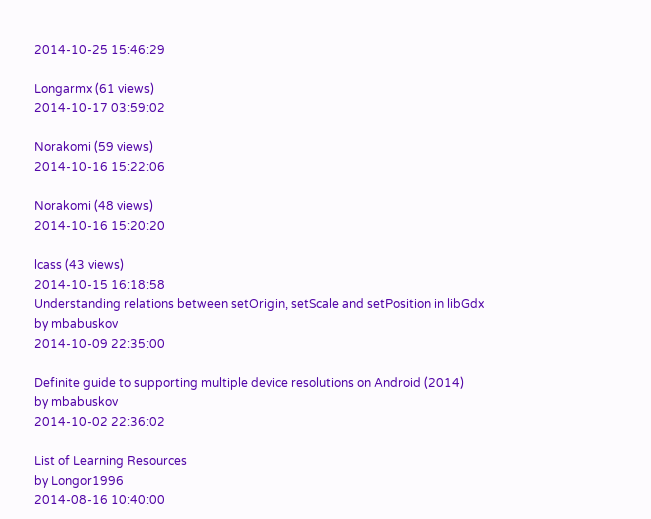2014-10-25 15:46:29

Longarmx (61 views)
2014-10-17 03:59:02

Norakomi (59 views)
2014-10-16 15:22:06

Norakomi (48 views)
2014-10-16 15:20:20

lcass (43 views)
2014-10-15 16:18:58
Understanding relations between setOrigin, setScale and setPosition in libGdx
by mbabuskov
2014-10-09 22:35:00

Definite guide to supporting multiple device resolutions on Android (2014)
by mbabuskov
2014-10-02 22:36:02

List of Learning Resources
by Longor1996
2014-08-16 10:40:00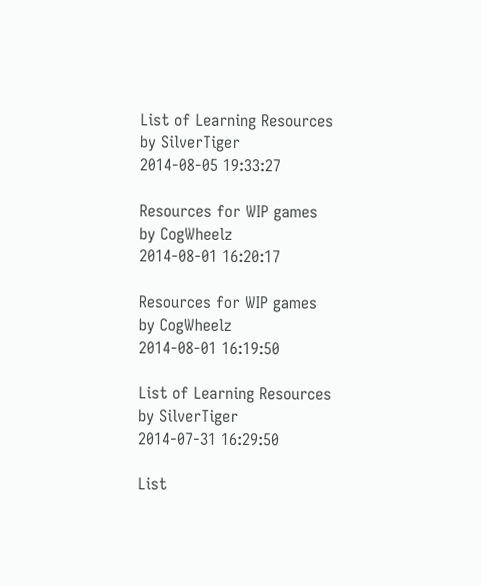List of Learning Resources
by SilverTiger
2014-08-05 19:33:27

Resources for WIP games
by CogWheelz
2014-08-01 16:20:17

Resources for WIP games
by CogWheelz
2014-08-01 16:19:50

List of Learning Resources
by SilverTiger
2014-07-31 16:29:50

List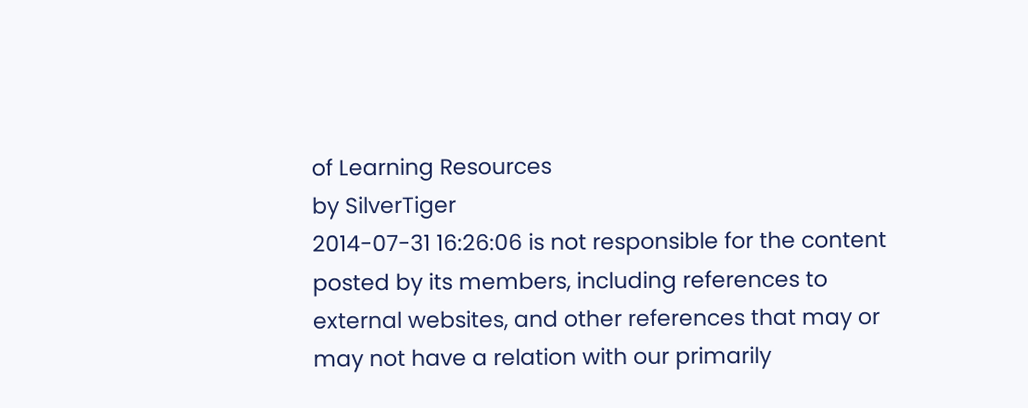of Learning Resources
by SilverTiger
2014-07-31 16:26:06 is not responsible for the content posted by its members, including references to external websites, and other references that may or may not have a relation with our primarily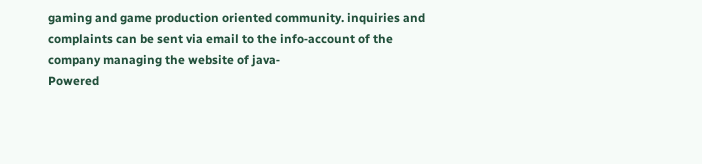gaming and game production oriented community. inquiries and complaints can be sent via email to the info‑account of the company managing the website of java‑
Powered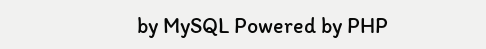by MySQL Powered by PHP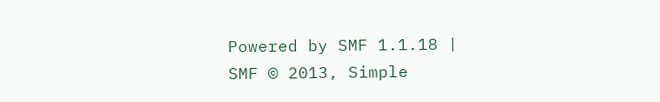Powered by SMF 1.1.18 | SMF © 2013, Simple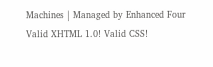Machines | Managed by Enhanced Four Valid XHTML 1.0! Valid CSS!